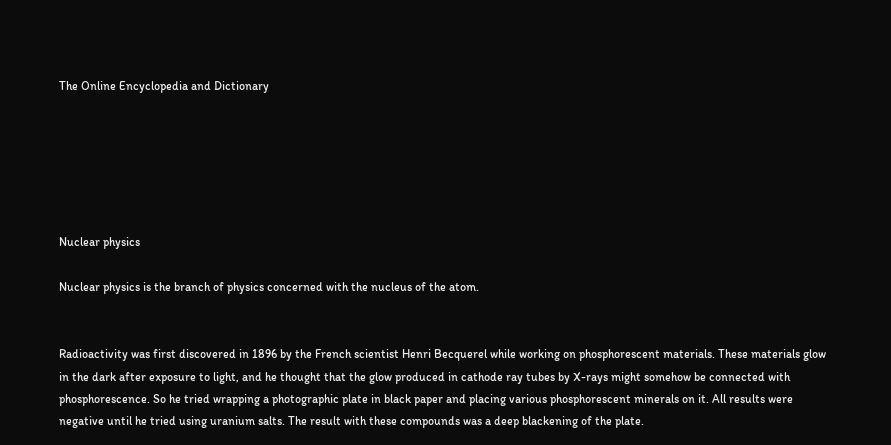The Online Encyclopedia and Dictionary






Nuclear physics

Nuclear physics is the branch of physics concerned with the nucleus of the atom.


Radioactivity was first discovered in 1896 by the French scientist Henri Becquerel while working on phosphorescent materials. These materials glow in the dark after exposure to light, and he thought that the glow produced in cathode ray tubes by X-rays might somehow be connected with phosphorescence. So he tried wrapping a photographic plate in black paper and placing various phosphorescent minerals on it. All results were negative until he tried using uranium salts. The result with these compounds was a deep blackening of the plate.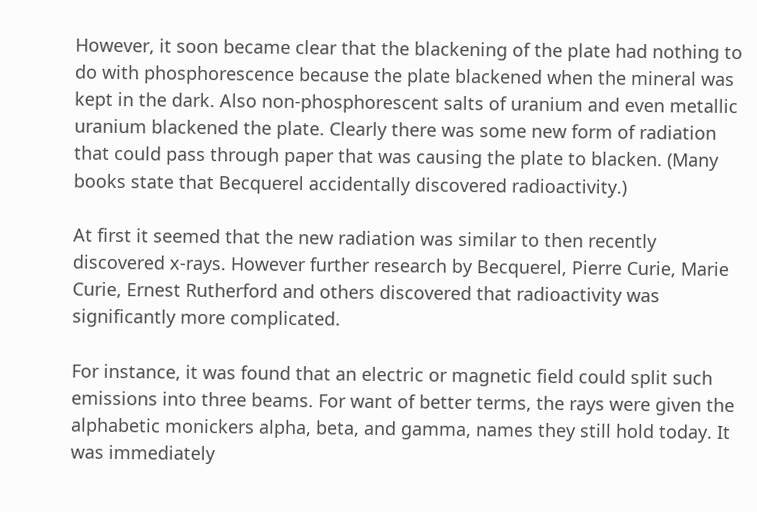However, it soon became clear that the blackening of the plate had nothing to do with phosphorescence because the plate blackened when the mineral was kept in the dark. Also non-phosphorescent salts of uranium and even metallic uranium blackened the plate. Clearly there was some new form of radiation that could pass through paper that was causing the plate to blacken. (Many books state that Becquerel accidentally discovered radioactivity.)

At first it seemed that the new radiation was similar to then recently discovered x-rays. However further research by Becquerel, Pierre Curie, Marie Curie, Ernest Rutherford and others discovered that radioactivity was significantly more complicated.

For instance, it was found that an electric or magnetic field could split such emissions into three beams. For want of better terms, the rays were given the alphabetic monickers alpha, beta, and gamma, names they still hold today. It was immediately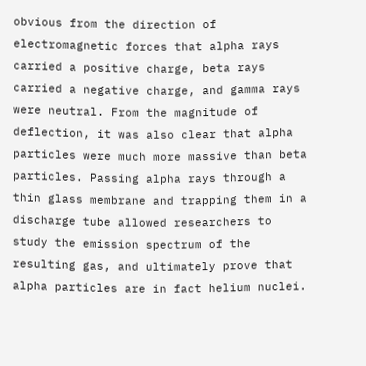obvious from the direction of electromagnetic forces that alpha rays carried a positive charge, beta rays carried a negative charge, and gamma rays were neutral. From the magnitude of deflection, it was also clear that alpha particles were much more massive than beta particles. Passing alpha rays through a thin glass membrane and trapping them in a discharge tube allowed researchers to study the emission spectrum of the resulting gas, and ultimately prove that alpha particles are in fact helium nuclei.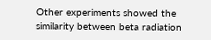Other experiments showed the similarity between beta radiation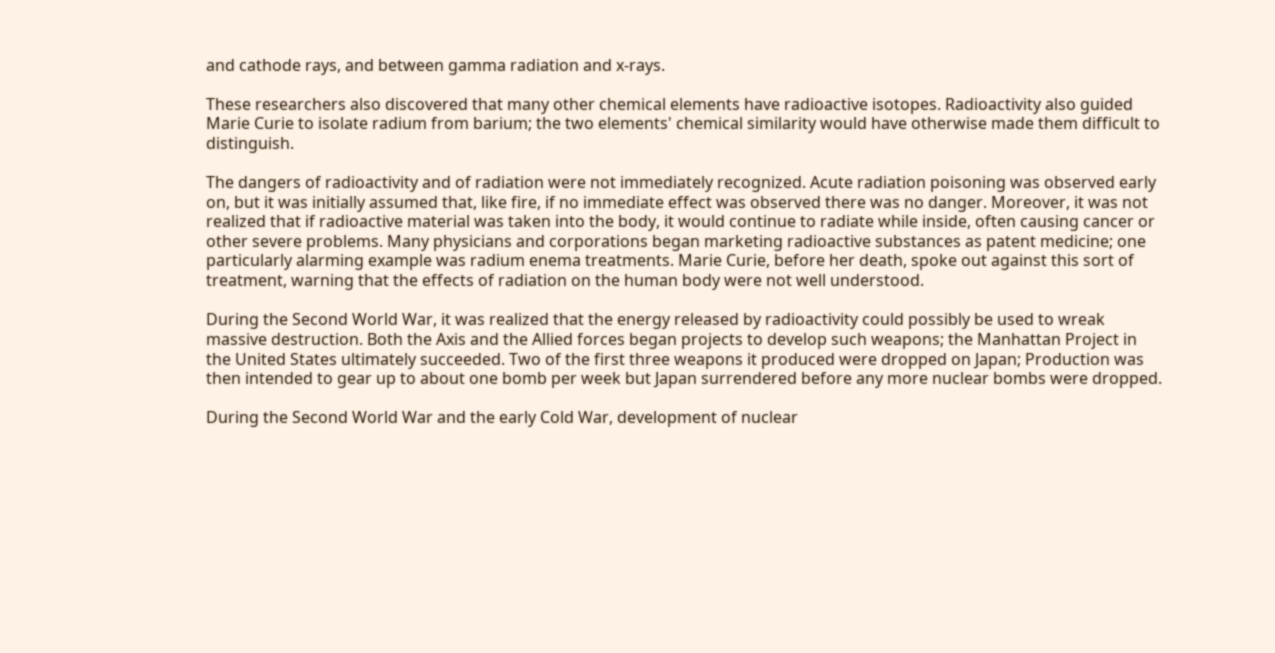and cathode rays, and between gamma radiation and x-rays.

These researchers also discovered that many other chemical elements have radioactive isotopes. Radioactivity also guided Marie Curie to isolate radium from barium; the two elements' chemical similarity would have otherwise made them difficult to distinguish.

The dangers of radioactivity and of radiation were not immediately recognized. Acute radiation poisoning was observed early on, but it was initially assumed that, like fire, if no immediate effect was observed there was no danger. Moreover, it was not realized that if radioactive material was taken into the body, it would continue to radiate while inside, often causing cancer or other severe problems. Many physicians and corporations began marketing radioactive substances as patent medicine; one particularly alarming example was radium enema treatments. Marie Curie, before her death, spoke out against this sort of treatment, warning that the effects of radiation on the human body were not well understood.

During the Second World War, it was realized that the energy released by radioactivity could possibly be used to wreak massive destruction. Both the Axis and the Allied forces began projects to develop such weapons; the Manhattan Project in the United States ultimately succeeded. Two of the first three weapons it produced were dropped on Japan; Production was then intended to gear up to about one bomb per week but Japan surrendered before any more nuclear bombs were dropped.

During the Second World War and the early Cold War, development of nuclear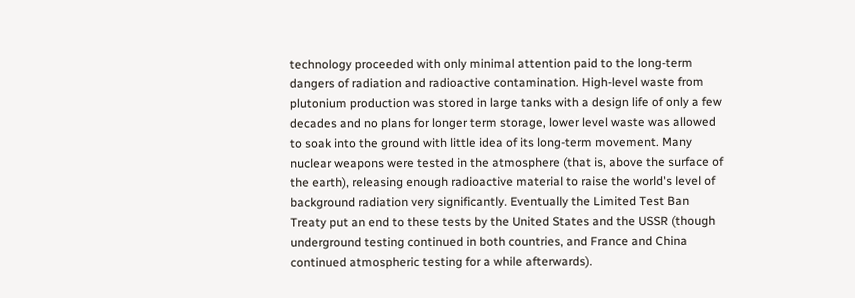technology proceeded with only minimal attention paid to the long-term dangers of radiation and radioactive contamination. High-level waste from plutonium production was stored in large tanks with a design life of only a few decades and no plans for longer term storage, lower level waste was allowed to soak into the ground with little idea of its long-term movement. Many nuclear weapons were tested in the atmosphere (that is, above the surface of the earth), releasing enough radioactive material to raise the world's level of background radiation very significantly. Eventually the Limited Test Ban Treaty put an end to these tests by the United States and the USSR (though underground testing continued in both countries, and France and China continued atmospheric testing for a while afterwards).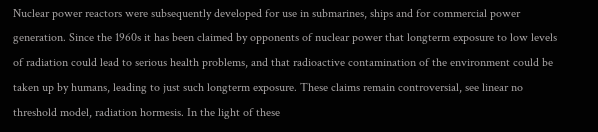Nuclear power reactors were subsequently developed for use in submarines, ships and for commercial power generation. Since the 1960s it has been claimed by opponents of nuclear power that longterm exposure to low levels of radiation could lead to serious health problems, and that radioactive contamination of the environment could be taken up by humans, leading to just such longterm exposure. These claims remain controversial, see linear no threshold model, radiation hormesis. In the light of these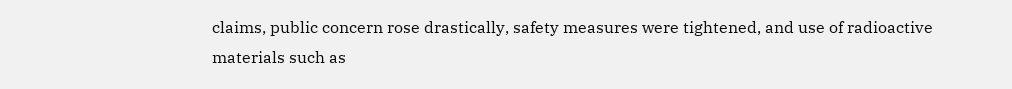claims, public concern rose drastically, safety measures were tightened, and use of radioactive materials such as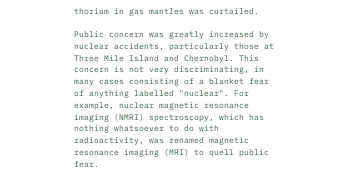thorium in gas mantles was curtailed.

Public concern was greatly increased by nuclear accidents, particularly those at Three Mile Island and Chernobyl. This concern is not very discriminating, in many cases consisting of a blanket fear of anything labelled "nuclear". For example, nuclear magnetic resonance imaging (NMRI) spectroscopy, which has nothing whatsoever to do with radioactivity, was renamed magnetic resonance imaging (MRI) to quell public fear.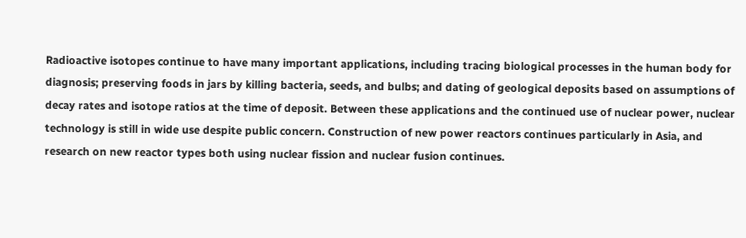Radioactive isotopes continue to have many important applications, including tracing biological processes in the human body for diagnosis; preserving foods in jars by killing bacteria, seeds, and bulbs; and dating of geological deposits based on assumptions of decay rates and isotope ratios at the time of deposit. Between these applications and the continued use of nuclear power, nuclear technology is still in wide use despite public concern. Construction of new power reactors continues particularly in Asia, and research on new reactor types both using nuclear fission and nuclear fusion continues.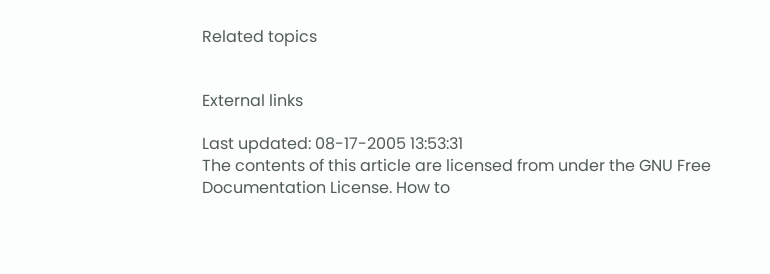Related topics


External links

Last updated: 08-17-2005 13:53:31
The contents of this article are licensed from under the GNU Free Documentation License. How to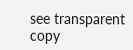see transparent copy